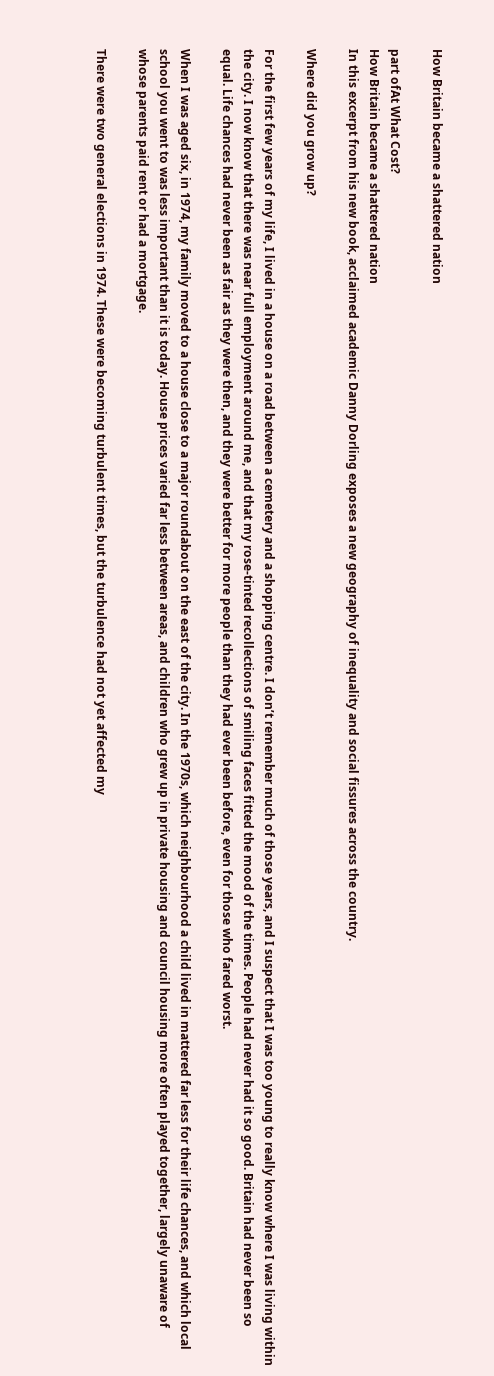How Britain became a shattered nation

part ofAt What Cost?
How Britain became a shattered nation
In this excerpt from his new book, acclaimed academic Danny Dorling exposes a new geography of inequality and social fissures across the country.

Where did you grow up?

For the first few years of my life, I lived in a house on a road between a cemetery and a shopping centre. I don’t remember much of those years, and I suspect that I was too young to really know where I was living within the city. I now know that there was near full employment around me, and that my rose-tinted recollections of smiling faces fitted the mood of the times. People had never had it so good. Britain had never been so equal. Life chances had never been as fair as they were then, and they were better for more people than they had ever been before, even for those who fared worst.

When I was aged six, in 1974, my family moved to a house close to a major roundabout on the east of the city. In the 1970s, which neighbourhood a child lived in mattered far less for their life chances, and which local school you went to was less important than it is today. House prices varied far less between areas, and children who grew up in private housing and council housing more often played together, largely unaware of whose parents paid rent or had a mortgage.

There were two general elections in 1974. These were becoming turbulent times, but the turbulence had not yet affected my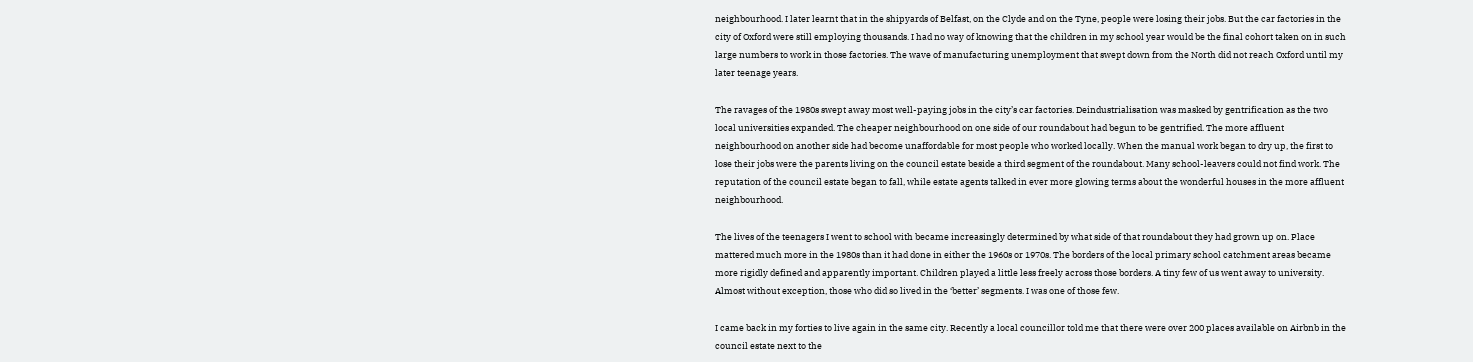neighbourhood. I later learnt that in the shipyards of Belfast, on the Clyde and on the Tyne, people were losing their jobs. But the car factories in the city of Oxford were still employing thousands. I had no way of knowing that the children in my school year would be the final cohort taken on in such large numbers to work in those factories. The wave of manufacturing unemployment that swept down from the North did not reach Oxford until my later teenage years.

The ravages of the 1980s swept away most well-paying jobs in the city’s car factories. Deindustrialisation was masked by gentrification as the two local universities expanded. The cheaper neighbourhood on one side of our roundabout had begun to be gentrified. The more affluent neighbourhood on another side had become unaffordable for most people who worked locally. When the manual work began to dry up, the first to lose their jobs were the parents living on the council estate beside a third segment of the roundabout. Many school-leavers could not find work. The reputation of the council estate began to fall, while estate agents talked in ever more glowing terms about the wonderful houses in the more affluent neighbourhood.

The lives of the teenagers I went to school with became increasingly determined by what side of that roundabout they had grown up on. Place mattered much more in the 1980s than it had done in either the 1960s or 1970s. The borders of the local primary school catchment areas became more rigidly defined and apparently important. Children played a little less freely across those borders. A tiny few of us went away to university. Almost without exception, those who did so lived in the ‘better’ segments. I was one of those few.

I came back in my forties to live again in the same city. Recently a local councillor told me that there were over 200 places available on Airbnb in the council estate next to the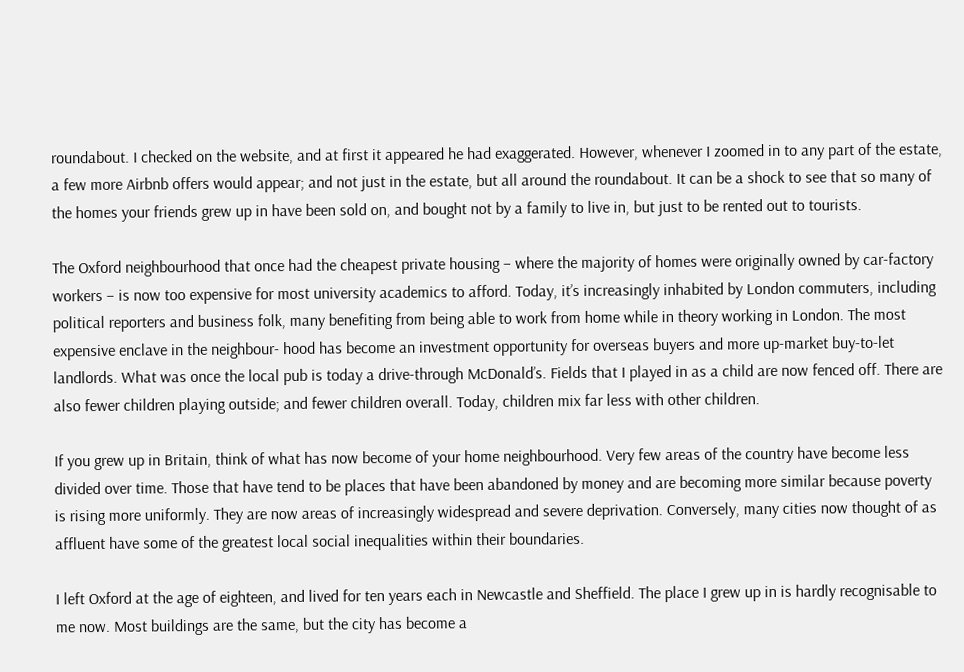roundabout. I checked on the website, and at first it appeared he had exaggerated. However, whenever I zoomed in to any part of the estate, a few more Airbnb offers would appear; and not just in the estate, but all around the roundabout. It can be a shock to see that so many of the homes your friends grew up in have been sold on, and bought not by a family to live in, but just to be rented out to tourists.

The Oxford neighbourhood that once had the cheapest private housing – where the majority of homes were originally owned by car-factory workers – is now too expensive for most university academics to afford. Today, it’s increasingly inhabited by London commuters, including political reporters and business folk, many benefiting from being able to work from home while in theory working in London. The most expensive enclave in the neighbour- hood has become an investment opportunity for overseas buyers and more up-market buy-to-let landlords. What was once the local pub is today a drive-through McDonald’s. Fields that I played in as a child are now fenced off. There are also fewer children playing outside; and fewer children overall. Today, children mix far less with other children.

If you grew up in Britain, think of what has now become of your home neighbourhood. Very few areas of the country have become less divided over time. Those that have tend to be places that have been abandoned by money and are becoming more similar because poverty is rising more uniformly. They are now areas of increasingly widespread and severe deprivation. Conversely, many cities now thought of as affluent have some of the greatest local social inequalities within their boundaries.

I left Oxford at the age of eighteen, and lived for ten years each in Newcastle and Sheffield. The place I grew up in is hardly recognisable to me now. Most buildings are the same, but the city has become a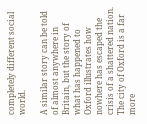completely different social world.

A similar story can be told of almost anywhere in Britain, but the story of what has happened to Oxford illustrates how nowhere has escaped the crisis of a shattered nation. The city of Oxford is a far more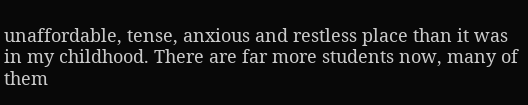unaffordable, tense, anxious and restless place than it was in my childhood. There are far more students now, many of them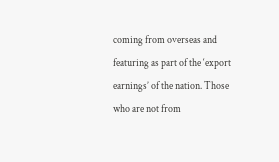coming from overseas and featuring as part of the ‘export earnings’ of the nation. Those who are not from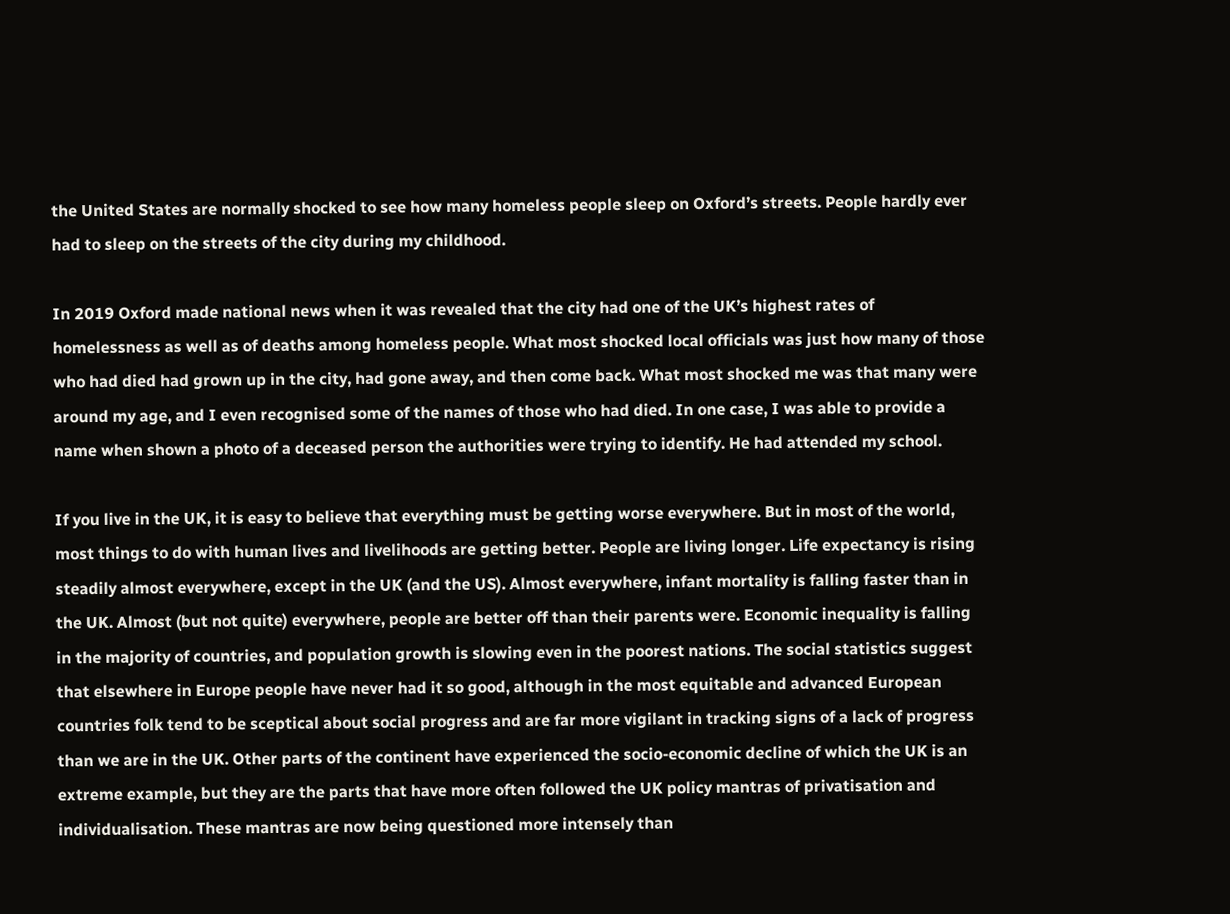the United States are normally shocked to see how many homeless people sleep on Oxford’s streets. People hardly ever had to sleep on the streets of the city during my childhood.

In 2019 Oxford made national news when it was revealed that the city had one of the UK’s highest rates of homelessness as well as of deaths among homeless people. What most shocked local officials was just how many of those who had died had grown up in the city, had gone away, and then come back. What most shocked me was that many were around my age, and I even recognised some of the names of those who had died. In one case, I was able to provide a name when shown a photo of a deceased person the authorities were trying to identify. He had attended my school.

If you live in the UK, it is easy to believe that everything must be getting worse everywhere. But in most of the world, most things to do with human lives and livelihoods are getting better. People are living longer. Life expectancy is rising steadily almost everywhere, except in the UK (and the US). Almost everywhere, infant mortality is falling faster than in the UK. Almost (but not quite) everywhere, people are better off than their parents were. Economic inequality is falling in the majority of countries, and population growth is slowing even in the poorest nations. The social statistics suggest that elsewhere in Europe people have never had it so good, although in the most equitable and advanced European countries folk tend to be sceptical about social progress and are far more vigilant in tracking signs of a lack of progress than we are in the UK. Other parts of the continent have experienced the socio-economic decline of which the UK is an extreme example, but they are the parts that have more often followed the UK policy mantras of privatisation and individualisation. These mantras are now being questioned more intensely than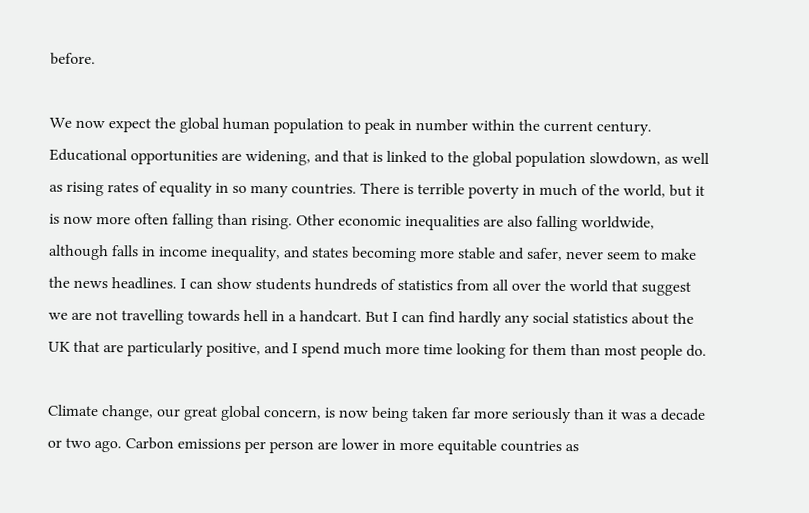before.

We now expect the global human population to peak in number within the current century. Educational opportunities are widening, and that is linked to the global population slowdown, as well as rising rates of equality in so many countries. There is terrible poverty in much of the world, but it is now more often falling than rising. Other economic inequalities are also falling worldwide, although falls in income inequality, and states becoming more stable and safer, never seem to make the news headlines. I can show students hundreds of statistics from all over the world that suggest we are not travelling towards hell in a handcart. But I can find hardly any social statistics about the UK that are particularly positive, and I spend much more time looking for them than most people do.

Climate change, our great global concern, is now being taken far more seriously than it was a decade or two ago. Carbon emissions per person are lower in more equitable countries as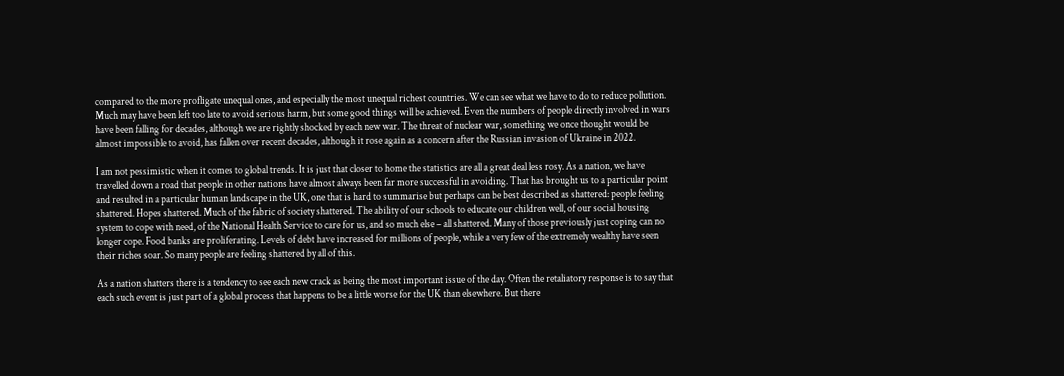compared to the more profligate unequal ones, and especially the most unequal richest countries. We can see what we have to do to reduce pollution. Much may have been left too late to avoid serious harm, but some good things will be achieved. Even the numbers of people directly involved in wars have been falling for decades, although we are rightly shocked by each new war. The threat of nuclear war, something we once thought would be almost impossible to avoid, has fallen over recent decades, although it rose again as a concern after the Russian invasion of Ukraine in 2022.

I am not pessimistic when it comes to global trends. It is just that closer to home the statistics are all a great deal less rosy. As a nation, we have travelled down a road that people in other nations have almost always been far more successful in avoiding. That has brought us to a particular point and resulted in a particular human landscape in the UK, one that is hard to summarise but perhaps can be best described as shattered: people feeling shattered. Hopes shattered. Much of the fabric of society shattered. The ability of our schools to educate our children well, of our social housing system to cope with need, of the National Health Service to care for us, and so much else – all shattered. Many of those previously just coping can no longer cope. Food banks are proliferating. Levels of debt have increased for millions of people, while a very few of the extremely wealthy have seen their riches soar. So many people are feeling shattered by all of this.

As a nation shatters there is a tendency to see each new crack as being the most important issue of the day. Often the retaliatory response is to say that each such event is just part of a global process that happens to be a little worse for the UK than elsewhere. But there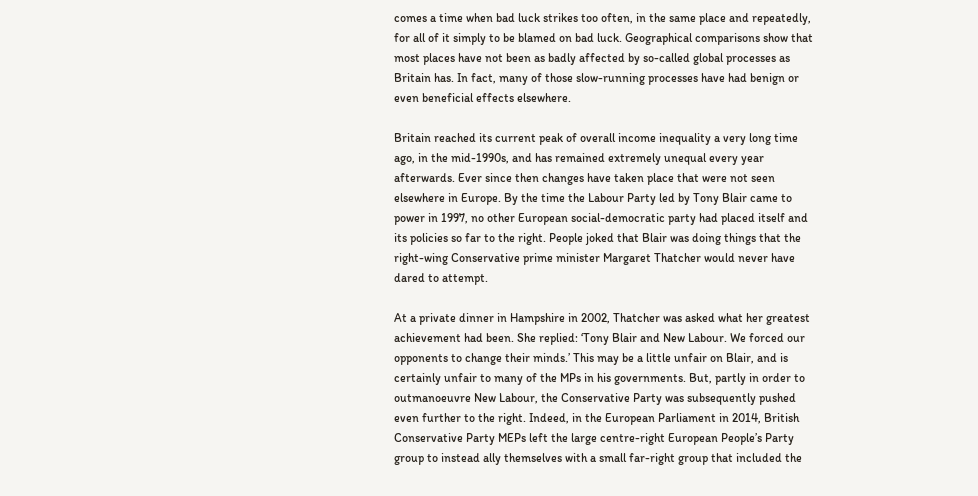comes a time when bad luck strikes too often, in the same place and repeatedly, for all of it simply to be blamed on bad luck. Geographical comparisons show that most places have not been as badly affected by so-called global processes as Britain has. In fact, many of those slow-running processes have had benign or even beneficial effects elsewhere.

Britain reached its current peak of overall income inequality a very long time ago, in the mid-1990s, and has remained extremely unequal every year afterwards. Ever since then changes have taken place that were not seen elsewhere in Europe. By the time the Labour Party led by Tony Blair came to power in 1997, no other European social-democratic party had placed itself and its policies so far to the right. People joked that Blair was doing things that the right-wing Conservative prime minister Margaret Thatcher would never have dared to attempt.

At a private dinner in Hampshire in 2002, Thatcher was asked what her greatest achievement had been. She replied: ‘Tony Blair and New Labour. We forced our opponents to change their minds.’ This may be a little unfair on Blair, and is certainly unfair to many of the MPs in his governments. But, partly in order to outmanoeuvre New Labour, the Conservative Party was subsequently pushed even further to the right. Indeed, in the European Parliament in 2014, British Conservative Party MEPs left the large centre-right European People’s Party group to instead ally themselves with a small far-right group that included the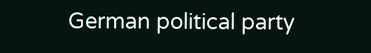German political party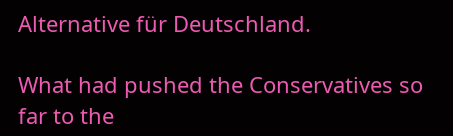Alternative für Deutschland.

What had pushed the Conservatives so far to the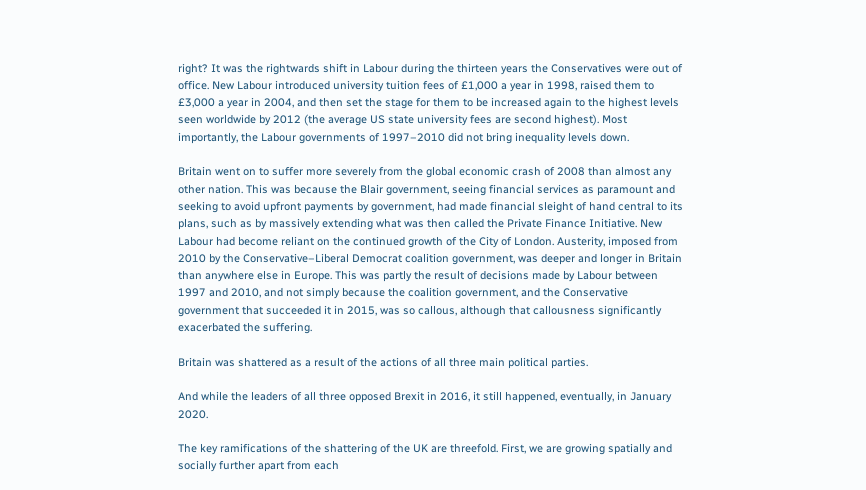right? It was the rightwards shift in Labour during the thirteen years the Conservatives were out of office. New Labour introduced university tuition fees of £1,000 a year in 1998, raised them to £3,000 a year in 2004, and then set the stage for them to be increased again to the highest levels seen worldwide by 2012 (the average US state university fees are second highest). Most importantly, the Labour governments of 1997–2010 did not bring inequality levels down.

Britain went on to suffer more severely from the global economic crash of 2008 than almost any other nation. This was because the Blair government, seeing financial services as paramount and seeking to avoid upfront payments by government, had made financial sleight of hand central to its plans, such as by massively extending what was then called the Private Finance Initiative. New Labour had become reliant on the continued growth of the City of London. Austerity, imposed from 2010 by the Conservative–Liberal Democrat coalition government, was deeper and longer in Britain than anywhere else in Europe. This was partly the result of decisions made by Labour between 1997 and 2010, and not simply because the coalition government, and the Conservative government that succeeded it in 2015, was so callous, although that callousness significantly exacerbated the suffering.

Britain was shattered as a result of the actions of all three main political parties.

And while the leaders of all three opposed Brexit in 2016, it still happened, eventually, in January 2020.

The key ramifications of the shattering of the UK are threefold. First, we are growing spatially and socially further apart from each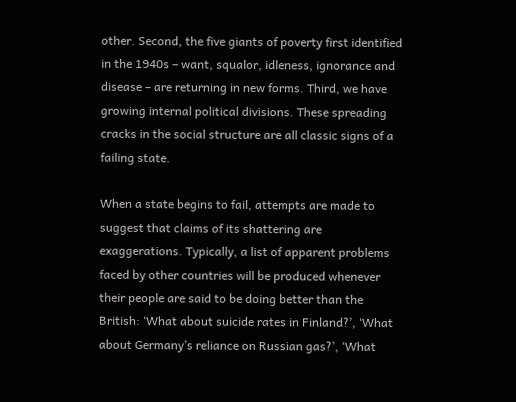other. Second, the five giants of poverty first identified in the 1940s – want, squalor, idleness, ignorance and disease – are returning in new forms. Third, we have growing internal political divisions. These spreading cracks in the social structure are all classic signs of a failing state.

When a state begins to fail, attempts are made to suggest that claims of its shattering are exaggerations. Typically, a list of apparent problems faced by other countries will be produced whenever their people are said to be doing better than the British: ‘What about suicide rates in Finland?’, ‘What about Germany’s reliance on Russian gas?’, ‘What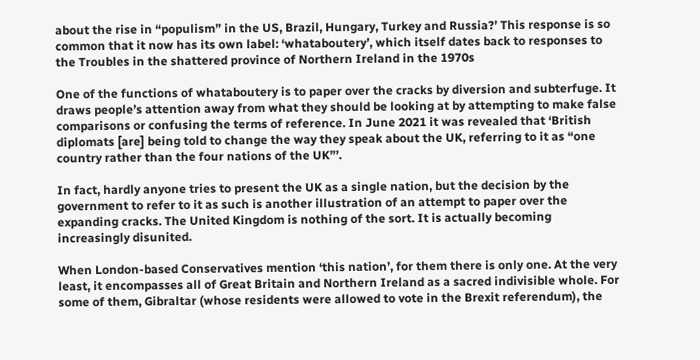about the rise in “populism” in the US, Brazil, Hungary, Turkey and Russia?’ This response is so common that it now has its own label: ‘whataboutery’, which itself dates back to responses to the Troubles in the shattered province of Northern Ireland in the 1970s

One of the functions of whataboutery is to paper over the cracks by diversion and subterfuge. It draws people’s attention away from what they should be looking at by attempting to make false comparisons or confusing the terms of reference. In June 2021 it was revealed that ‘British diplomats [are] being told to change the way they speak about the UK, referring to it as “one country rather than the four nations of the UK”’.

In fact, hardly anyone tries to present the UK as a single nation, but the decision by the government to refer to it as such is another illustration of an attempt to paper over the expanding cracks. The United Kingdom is nothing of the sort. It is actually becoming increasingly disunited.

When London-based Conservatives mention ‘this nation’, for them there is only one. At the very least, it encompasses all of Great Britain and Northern Ireland as a sacred indivisible whole. For some of them, Gibraltar (whose residents were allowed to vote in the Brexit referendum), the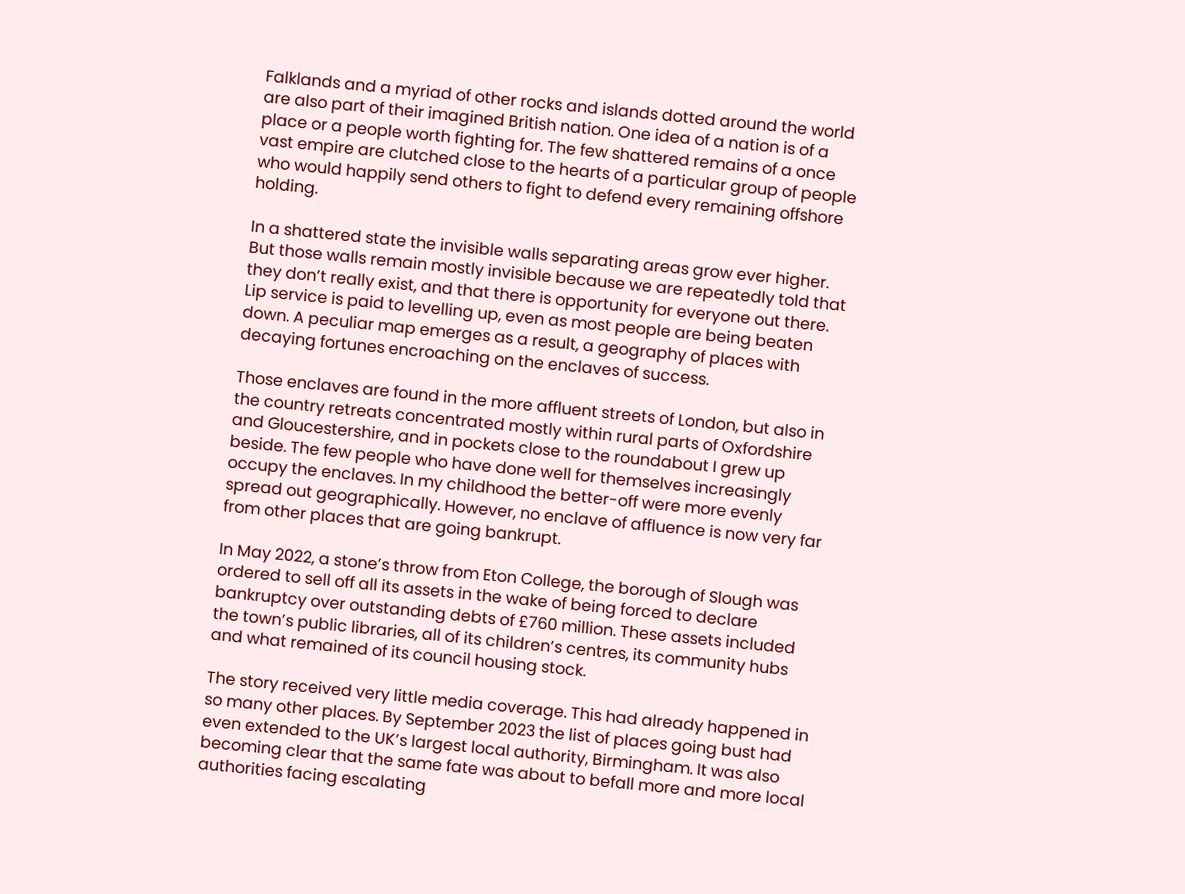Falklands and a myriad of other rocks and islands dotted around the world are also part of their imagined British nation. One idea of a nation is of a place or a people worth fighting for. The few shattered remains of a once vast empire are clutched close to the hearts of a particular group of people who would happily send others to fight to defend every remaining offshore holding.

In a shattered state the invisible walls separating areas grow ever higher. But those walls remain mostly invisible because we are repeatedly told that they don’t really exist, and that there is opportunity for everyone out there. Lip service is paid to levelling up, even as most people are being beaten down. A peculiar map emerges as a result, a geography of places with decaying fortunes encroaching on the enclaves of success.

Those enclaves are found in the more affluent streets of London, but also in the country retreats concentrated mostly within rural parts of Oxfordshire and Gloucestershire, and in pockets close to the roundabout I grew up beside. The few people who have done well for themselves increasingly occupy the enclaves. In my childhood the better-off were more evenly spread out geographically. However, no enclave of affluence is now very far from other places that are going bankrupt.

In May 2022, a stone’s throw from Eton College, the borough of Slough was ordered to sell off all its assets in the wake of being forced to declare bankruptcy over outstanding debts of £760 million. These assets included the town’s public libraries, all of its children’s centres, its community hubs and what remained of its council housing stock.

The story received very little media coverage. This had already happened in so many other places. By September 2023 the list of places going bust had even extended to the UK’s largest local authority, Birmingham. It was also becoming clear that the same fate was about to befall more and more local authorities facing escalating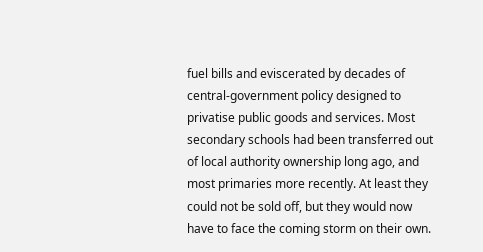fuel bills and eviscerated by decades of central-government policy designed to privatise public goods and services. Most secondary schools had been transferred out of local authority ownership long ago, and most primaries more recently. At least they could not be sold off, but they would now have to face the coming storm on their own.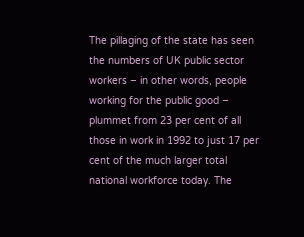The pillaging of the state has seen the numbers of UK public sector workers – in other words, people working for the public good – plummet from 23 per cent of all those in work in 1992 to just 17 per cent of the much larger total national workforce today. The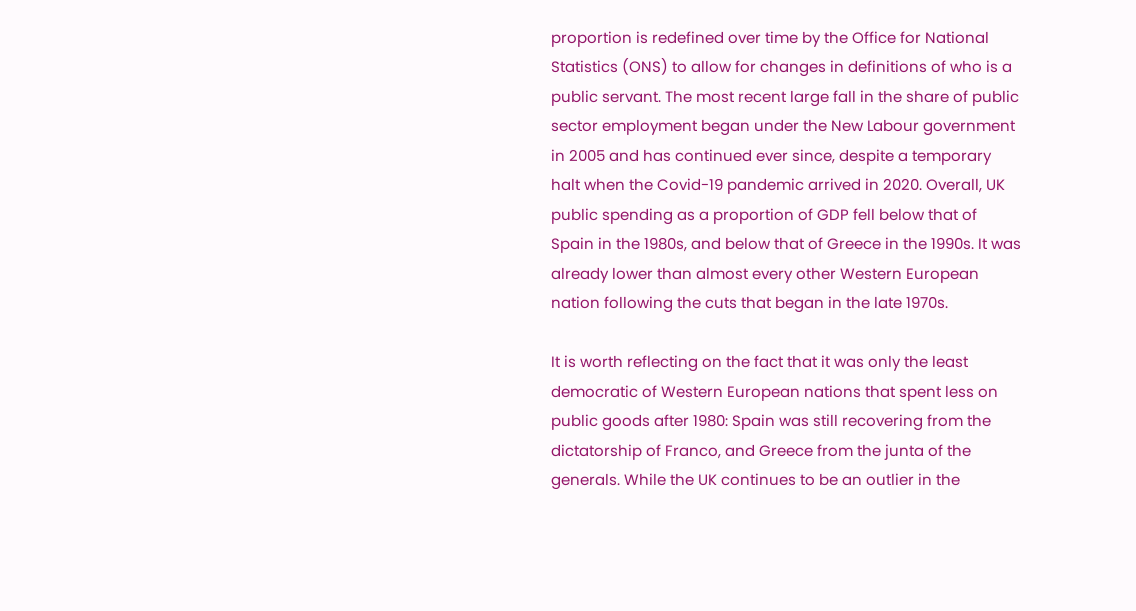proportion is redefined over time by the Office for National Statistics (ONS) to allow for changes in definitions of who is a public servant. The most recent large fall in the share of public sector employment began under the New Labour government in 2005 and has continued ever since, despite a temporary halt when the Covid-19 pandemic arrived in 2020. Overall, UK public spending as a proportion of GDP fell below that of Spain in the 1980s, and below that of Greece in the 1990s. It was already lower than almost every other Western European nation following the cuts that began in the late 1970s.

It is worth reflecting on the fact that it was only the least democratic of Western European nations that spent less on public goods after 1980: Spain was still recovering from the dictatorship of Franco, and Greece from the junta of the generals. While the UK continues to be an outlier in the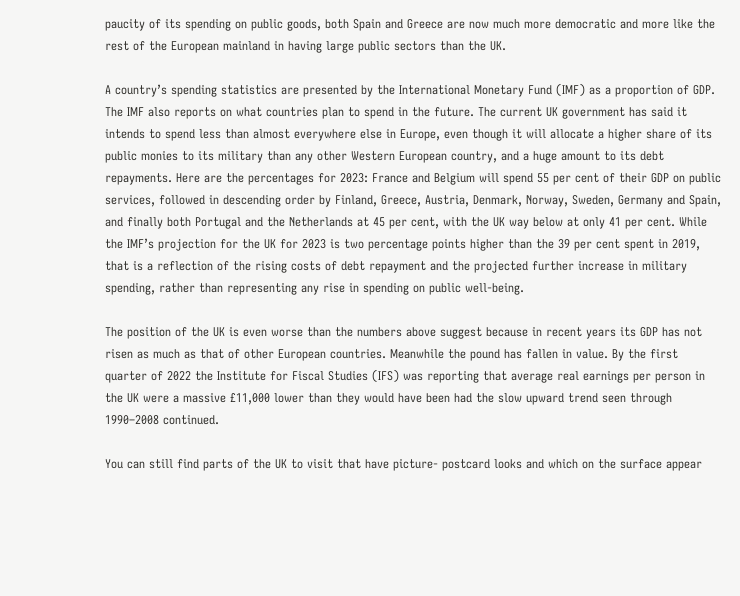paucity of its spending on public goods, both Spain and Greece are now much more democratic and more like the rest of the European mainland in having large public sectors than the UK.

A country’s spending statistics are presented by the International Monetary Fund (IMF) as a proportion of GDP. The IMF also reports on what countries plan to spend in the future. The current UK government has said it intends to spend less than almost everywhere else in Europe, even though it will allocate a higher share of its public monies to its military than any other Western European country, and a huge amount to its debt repayments. Here are the percentages for 2023: France and Belgium will spend 55 per cent of their GDP on public services, followed in descending order by Finland, Greece, Austria, Denmark, Norway, Sweden, Germany and Spain, and finally both Portugal and the Netherlands at 45 per cent, with the UK way below at only 41 per cent. While the IMF’s projection for the UK for 2023 is two percentage points higher than the 39 per cent spent in 2019, that is a reflection of the rising costs of debt repayment and the projected further increase in military spending, rather than representing any rise in spending on public well-being.

The position of the UK is even worse than the numbers above suggest because in recent years its GDP has not risen as much as that of other European countries. Meanwhile the pound has fallen in value. By the first quarter of 2022 the Institute for Fiscal Studies (IFS) was reporting that average real earnings per person in the UK were a massive £11,000 lower than they would have been had the slow upward trend seen through 1990–2008 continued.

You can still find parts of the UK to visit that have picture- postcard looks and which on the surface appear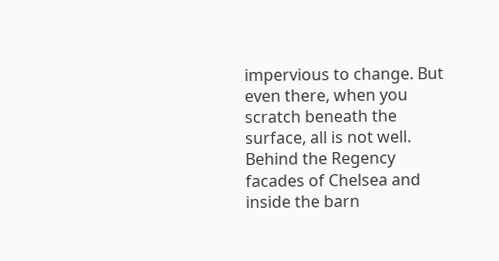impervious to change. But even there, when you scratch beneath the surface, all is not well. Behind the Regency facades of Chelsea and inside the barn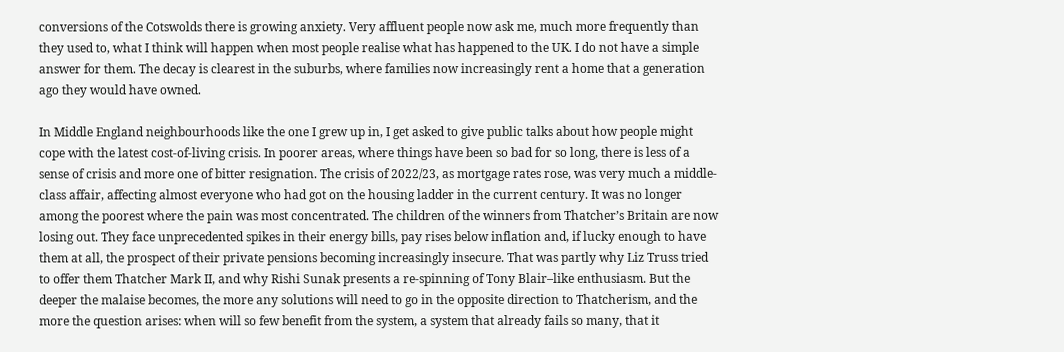conversions of the Cotswolds there is growing anxiety. Very affluent people now ask me, much more frequently than they used to, what I think will happen when most people realise what has happened to the UK. I do not have a simple answer for them. The decay is clearest in the suburbs, where families now increasingly rent a home that a generation ago they would have owned.

In Middle England neighbourhoods like the one I grew up in, I get asked to give public talks about how people might cope with the latest cost-of-living crisis. In poorer areas, where things have been so bad for so long, there is less of a sense of crisis and more one of bitter resignation. The crisis of 2022/23, as mortgage rates rose, was very much a middle-class affair, affecting almost everyone who had got on the housing ladder in the current century. It was no longer among the poorest where the pain was most concentrated. The children of the winners from Thatcher’s Britain are now losing out. They face unprecedented spikes in their energy bills, pay rises below inflation and, if lucky enough to have them at all, the prospect of their private pensions becoming increasingly insecure. That was partly why Liz Truss tried to offer them Thatcher Mark II, and why Rishi Sunak presents a re-spinning of Tony Blair–like enthusiasm. But the deeper the malaise becomes, the more any solutions will need to go in the opposite direction to Thatcherism, and the more the question arises: when will so few benefit from the system, a system that already fails so many, that it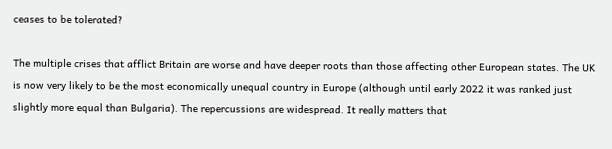ceases to be tolerated?

The multiple crises that afflict Britain are worse and have deeper roots than those affecting other European states. The UK is now very likely to be the most economically unequal country in Europe (although until early 2022 it was ranked just slightly more equal than Bulgaria). The repercussions are widespread. It really matters that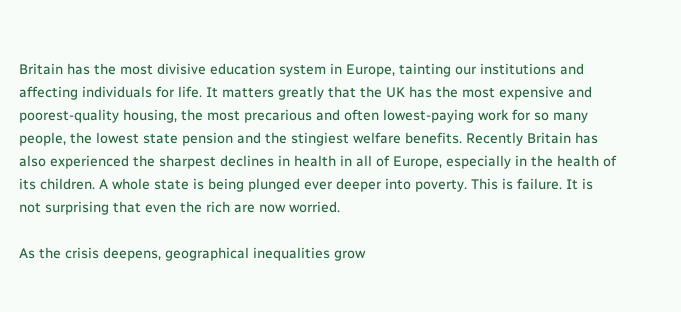Britain has the most divisive education system in Europe, tainting our institutions and affecting individuals for life. It matters greatly that the UK has the most expensive and poorest-quality housing, the most precarious and often lowest-paying work for so many people, the lowest state pension and the stingiest welfare benefits. Recently Britain has also experienced the sharpest declines in health in all of Europe, especially in the health of its children. A whole state is being plunged ever deeper into poverty. This is failure. It is not surprising that even the rich are now worried.

As the crisis deepens, geographical inequalities grow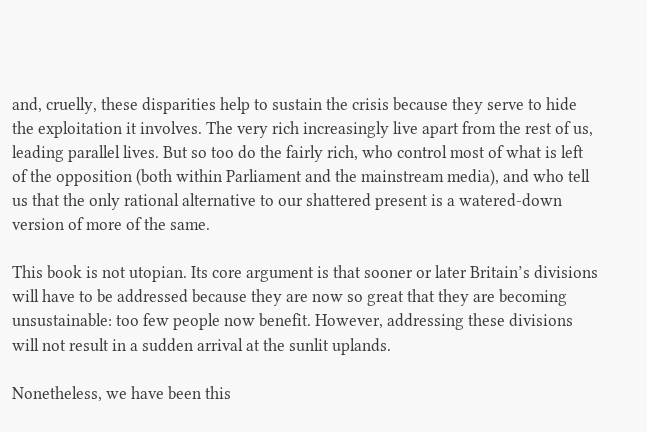and, cruelly, these disparities help to sustain the crisis because they serve to hide the exploitation it involves. The very rich increasingly live apart from the rest of us, leading parallel lives. But so too do the fairly rich, who control most of what is left of the opposition (both within Parliament and the mainstream media), and who tell us that the only rational alternative to our shattered present is a watered-down version of more of the same.

This book is not utopian. Its core argument is that sooner or later Britain’s divisions will have to be addressed because they are now so great that they are becoming unsustainable: too few people now benefit. However, addressing these divisions will not result in a sudden arrival at the sunlit uplands.

Nonetheless, we have been this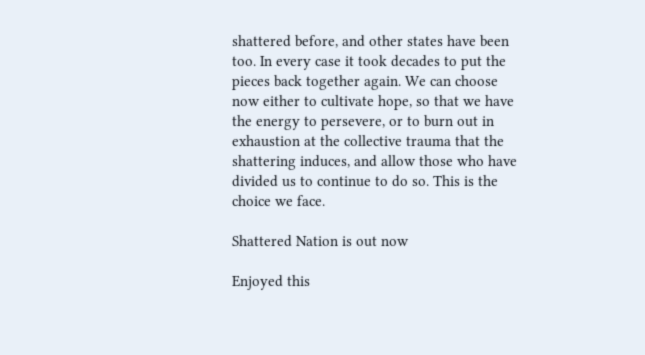shattered before, and other states have been too. In every case it took decades to put the pieces back together again. We can choose now either to cultivate hope, so that we have the energy to persevere, or to burn out in exhaustion at the collective trauma that the shattering induces, and allow those who have divided us to continue to do so. This is the choice we face.

Shattered Nation is out now

Enjoyed this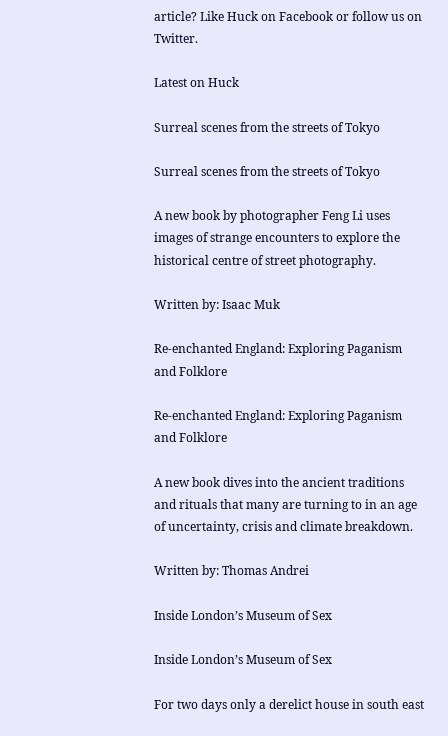article? Like Huck on Facebook or follow us on Twitter.

Latest on Huck

Surreal scenes from the streets of Tokyo

Surreal scenes from the streets of Tokyo

A new book by photographer Feng Li uses images of strange encounters to explore the historical centre of street photography.

Written by: Isaac Muk

Re-enchanted England: Exploring Paganism and Folklore

Re-enchanted England: Exploring Paganism and Folklore

A new book dives into the ancient traditions and rituals that many are turning to in an age of uncertainty, crisis and climate breakdown.

Written by: Thomas Andrei

Inside London’s Museum of Sex

Inside London’s Museum of Sex

For two days only a derelict house in south east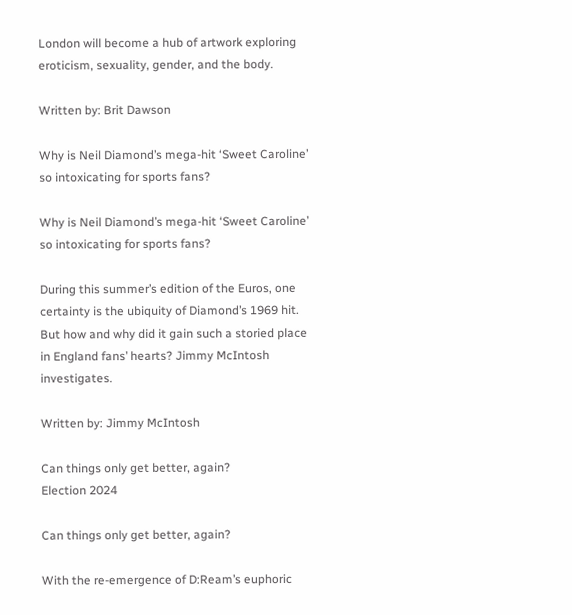London will become a hub of artwork exploring eroticism, sexuality, gender, and the body.

Written by: Brit Dawson

Why is Neil Diamond’s mega-hit ‘Sweet Caroline’ so intoxicating for sports fans?

Why is Neil Diamond’s mega-hit ‘Sweet Caroline’ so intoxicating for sports fans?

During this summer’s edition of the Euros, one certainty is the ubiquity of Diamond’s 1969 hit. But how and why did it gain such a storied place in England fans’ hearts? Jimmy McIntosh investigates.

Written by: Jimmy McIntosh

Can things only get better, again?
Election 2024

Can things only get better, again?

With the re-emergence of D:Ream’s euphoric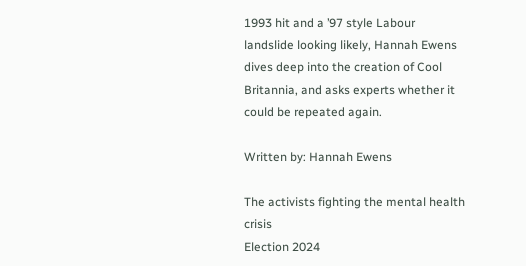1993 hit and a ’97 style Labour landslide looking likely, Hannah Ewens dives deep into the creation of Cool Britannia, and asks experts whether it could be repeated again.

Written by: Hannah Ewens

The activists fighting the mental health crisis
Election 2024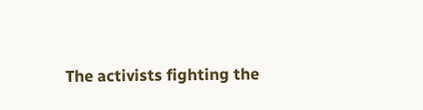The activists fighting the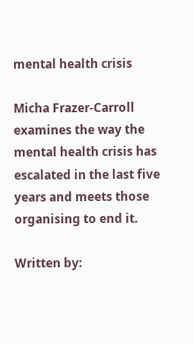mental health crisis

Micha Frazer-Carroll examines the way the mental health crisis has escalated in the last five years and meets those organising to end it.

Written by: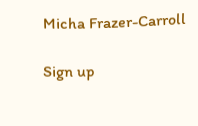Micha Frazer-Carroll

Sign up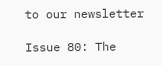to our newsletter

Issue 80: The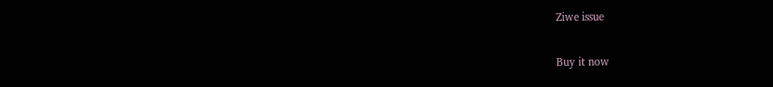Ziwe issue

Buy it now